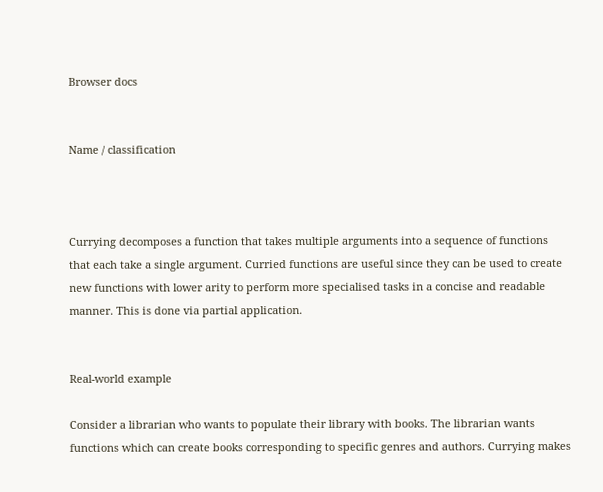Browser docs


Name / classification



Currying decomposes a function that takes multiple arguments into a sequence of functions that each take a single argument. Curried functions are useful since they can be used to create new functions with lower arity to perform more specialised tasks in a concise and readable manner. This is done via partial application.


Real-world example

Consider a librarian who wants to populate their library with books. The librarian wants functions which can create books corresponding to specific genres and authors. Currying makes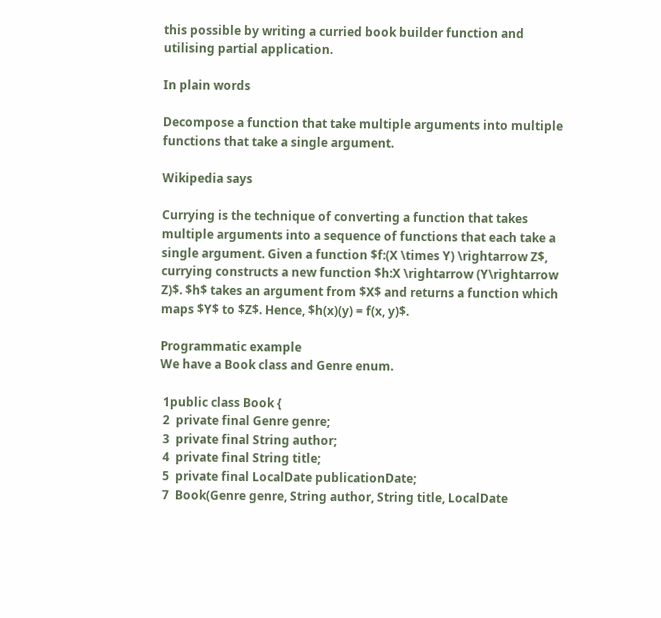this possible by writing a curried book builder function and utilising partial application.

In plain words

Decompose a function that take multiple arguments into multiple functions that take a single argument.

Wikipedia says

Currying is the technique of converting a function that takes multiple arguments into a sequence of functions that each take a single argument. Given a function $f:(X \times Y) \rightarrow Z$, currying constructs a new function $h:X \rightarrow (Y\rightarrow Z)$. $h$ takes an argument from $X$ and returns a function which maps $Y$ to $Z$. Hence, $h(x)(y) = f(x, y)$.

Programmatic example
We have a Book class and Genre enum.

 1public class Book {
 2  private final Genre genre;
 3  private final String author;
 4  private final String title;
 5  private final LocalDate publicationDate;
 7  Book(Genre genre, String author, String title, LocalDate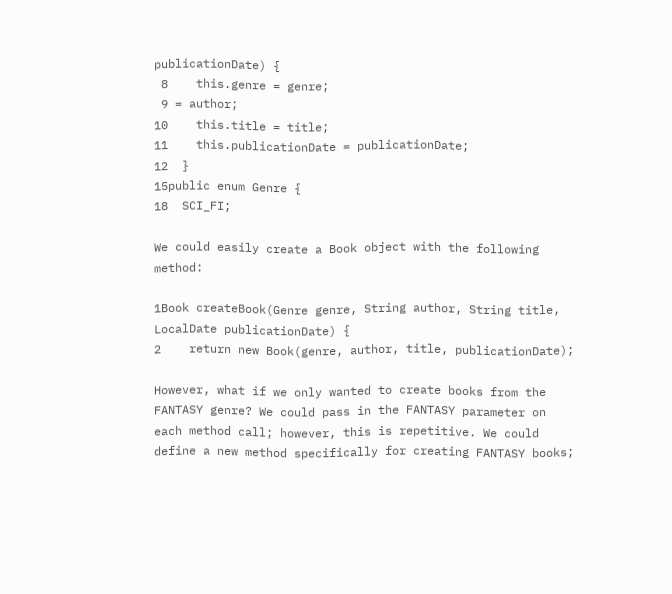publicationDate) {
 8    this.genre = genre;
 9 = author;
10    this.title = title;
11    this.publicationDate = publicationDate;
12  }
15public enum Genre {
18  SCI_FI;

We could easily create a Book object with the following method:

1Book createBook(Genre genre, String author, String title, LocalDate publicationDate) {
2    return new Book(genre, author, title, publicationDate);

However, what if we only wanted to create books from the FANTASY genre? We could pass in the FANTASY parameter on each method call; however, this is repetitive. We could define a new method specifically for creating FANTASY books;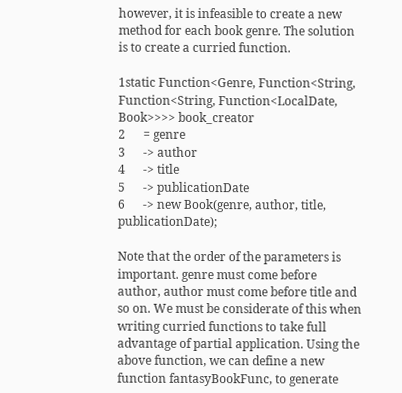however, it is infeasible to create a new method for each book genre. The solution is to create a curried function.

1static Function<Genre, Function<String, Function<String, Function<LocalDate, Book>>>> book_creator
2      = genre
3      -> author
4      -> title
5      -> publicationDate
6      -> new Book(genre, author, title, publicationDate);

Note that the order of the parameters is important. genre must come before author, author must come before title and so on. We must be considerate of this when writing curried functions to take full advantage of partial application. Using the above function, we can define a new function fantasyBookFunc, to generate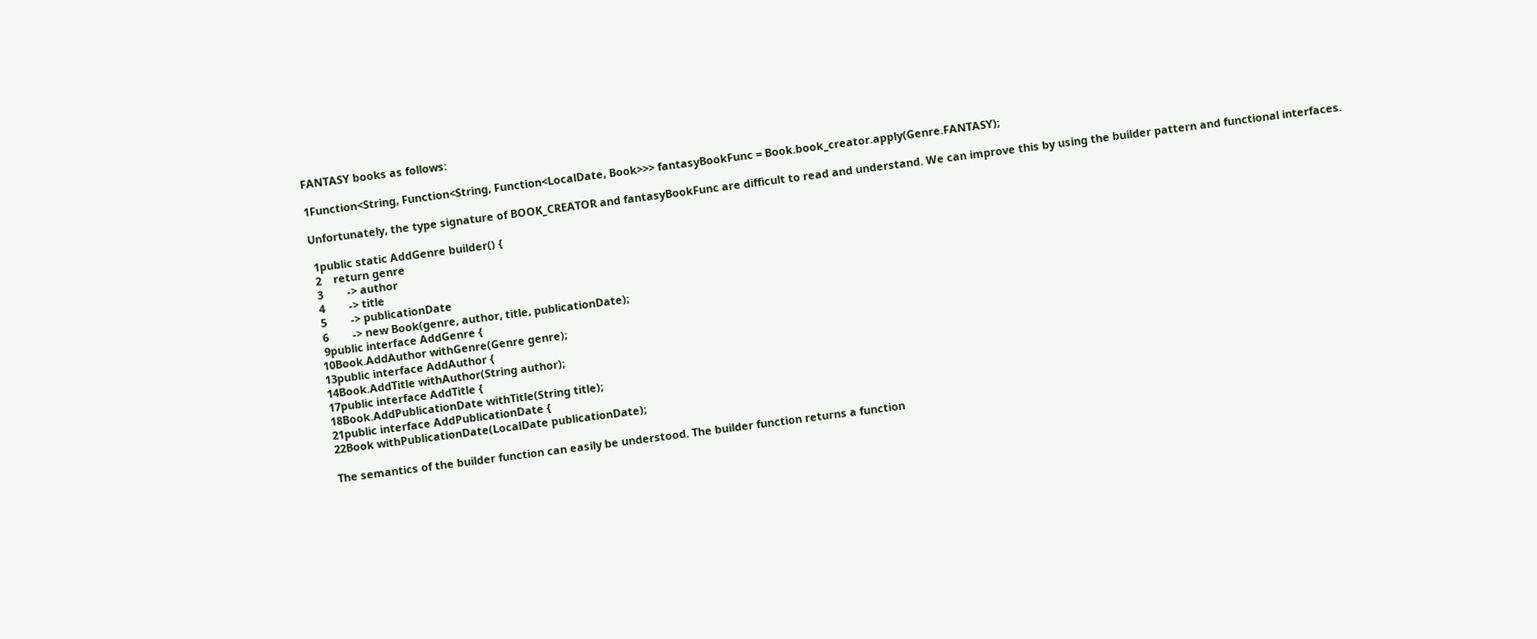FANTASY books as follows:

1Function<String, Function<String, Function<LocalDate, Book>>> fantasyBookFunc = Book.book_creator.apply(Genre.FANTASY);

Unfortunately, the type signature of BOOK_CREATOR and fantasyBookFunc are difficult to read and understand. We can improve this by using the builder pattern and functional interfaces.

 1public static AddGenre builder() {
 2    return genre
 3        -> author
 4        -> title
 5        -> publicationDate
 6        -> new Book(genre, author, title, publicationDate);
 9public interface AddGenre {
10Book.AddAuthor withGenre(Genre genre);
13public interface AddAuthor {
14Book.AddTitle withAuthor(String author);
17public interface AddTitle {
18Book.AddPublicationDate withTitle(String title);
21public interface AddPublicationDate {
22Book withPublicationDate(LocalDate publicationDate);

The semantics of the builder function can easily be understood. The builder function returns a function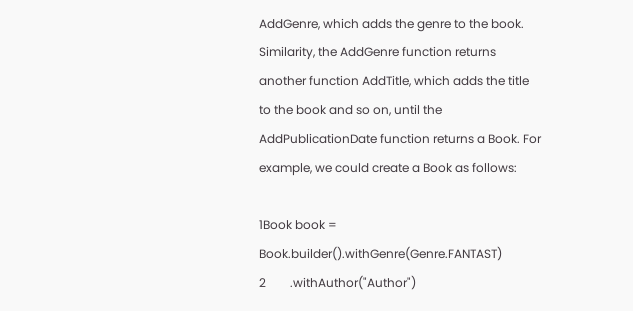AddGenre, which adds the genre to the book. Similarity, the AddGenre function returns another function AddTitle, which adds the title to the book and so on, until the AddPublicationDate function returns a Book. For example, we could create a Book as follows:

1Book book = Book.builder().withGenre(Genre.FANTAST)
2        .withAuthor("Author")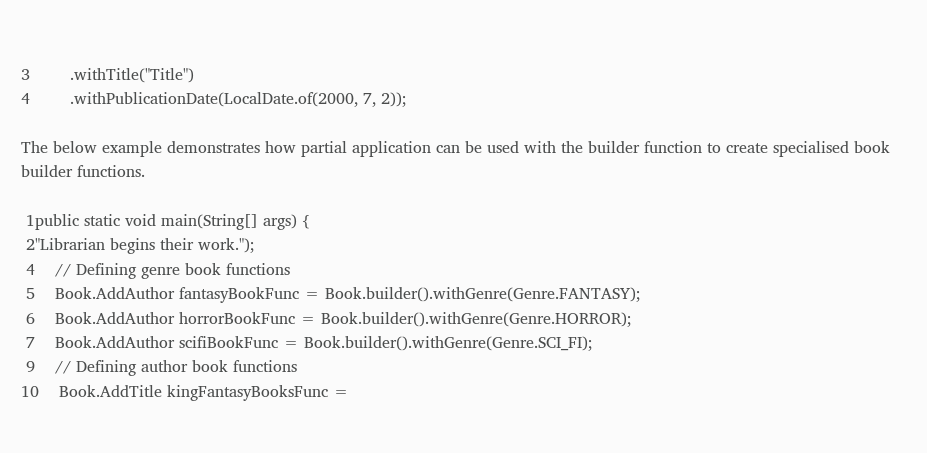3        .withTitle("Title")
4        .withPublicationDate(LocalDate.of(2000, 7, 2));

The below example demonstrates how partial application can be used with the builder function to create specialised book builder functions.

 1public static void main(String[] args) {
 2"Librarian begins their work.");
 4    // Defining genre book functions
 5    Book.AddAuthor fantasyBookFunc = Book.builder().withGenre(Genre.FANTASY);
 6    Book.AddAuthor horrorBookFunc = Book.builder().withGenre(Genre.HORROR);
 7    Book.AddAuthor scifiBookFunc = Book.builder().withGenre(Genre.SCI_FI);
 9    // Defining author book functions
10    Book.AddTitle kingFantasyBooksFunc =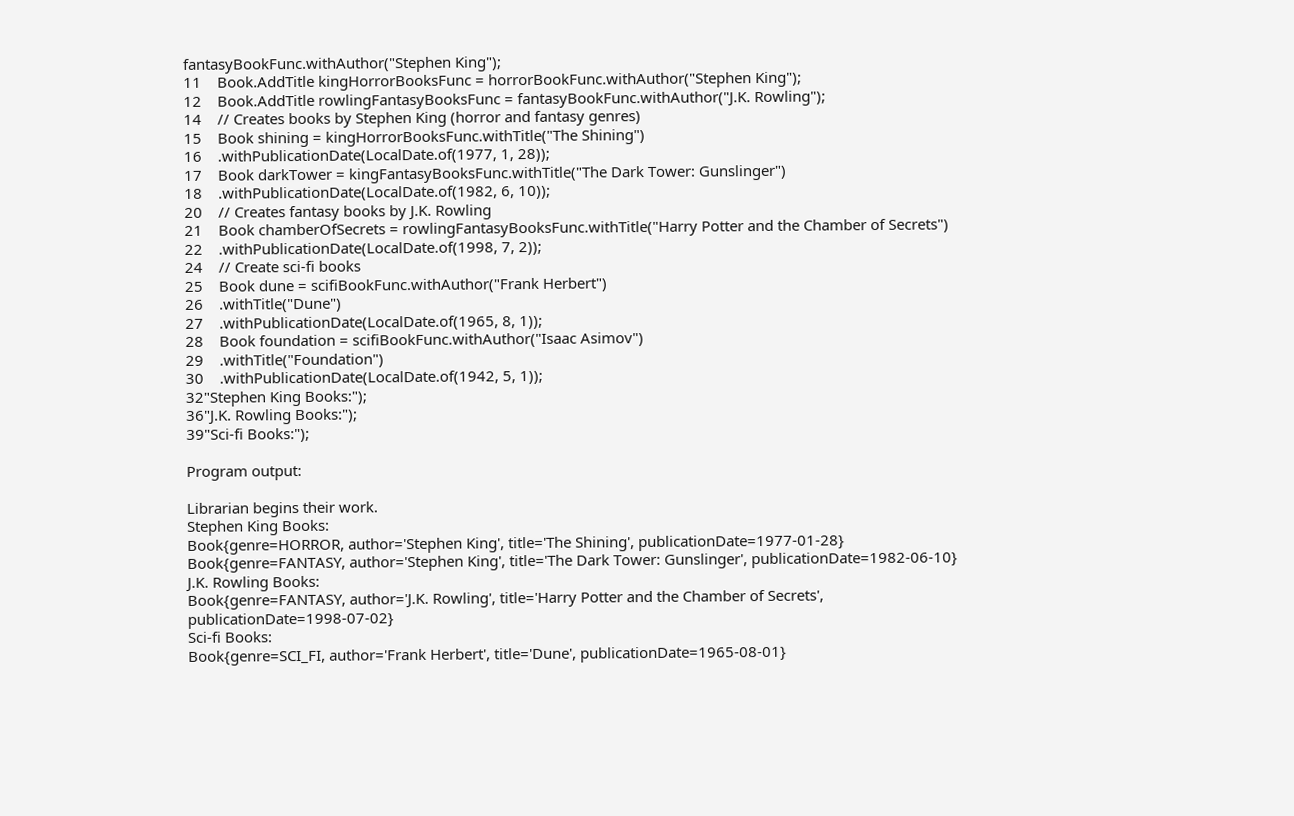fantasyBookFunc.withAuthor("Stephen King");
11    Book.AddTitle kingHorrorBooksFunc = horrorBookFunc.withAuthor("Stephen King");
12    Book.AddTitle rowlingFantasyBooksFunc = fantasyBookFunc.withAuthor("J.K. Rowling");
14    // Creates books by Stephen King (horror and fantasy genres)
15    Book shining = kingHorrorBooksFunc.withTitle("The Shining")
16    .withPublicationDate(LocalDate.of(1977, 1, 28));
17    Book darkTower = kingFantasyBooksFunc.withTitle("The Dark Tower: Gunslinger")
18    .withPublicationDate(LocalDate.of(1982, 6, 10));
20    // Creates fantasy books by J.K. Rowling
21    Book chamberOfSecrets = rowlingFantasyBooksFunc.withTitle("Harry Potter and the Chamber of Secrets")
22    .withPublicationDate(LocalDate.of(1998, 7, 2));
24    // Create sci-fi books
25    Book dune = scifiBookFunc.withAuthor("Frank Herbert")
26    .withTitle("Dune")
27    .withPublicationDate(LocalDate.of(1965, 8, 1));
28    Book foundation = scifiBookFunc.withAuthor("Isaac Asimov")
29    .withTitle("Foundation")
30    .withPublicationDate(LocalDate.of(1942, 5, 1));
32"Stephen King Books:");
36"J.K. Rowling Books:");
39"Sci-fi Books:");

Program output:

Librarian begins their work.
Stephen King Books:
Book{genre=HORROR, author='Stephen King', title='The Shining', publicationDate=1977-01-28}
Book{genre=FANTASY, author='Stephen King', title='The Dark Tower: Gunslinger', publicationDate=1982-06-10}
J.K. Rowling Books:
Book{genre=FANTASY, author='J.K. Rowling', title='Harry Potter and the Chamber of Secrets', publicationDate=1998-07-02}
Sci-fi Books:
Book{genre=SCI_FI, author='Frank Herbert', title='Dune', publicationDate=1965-08-01}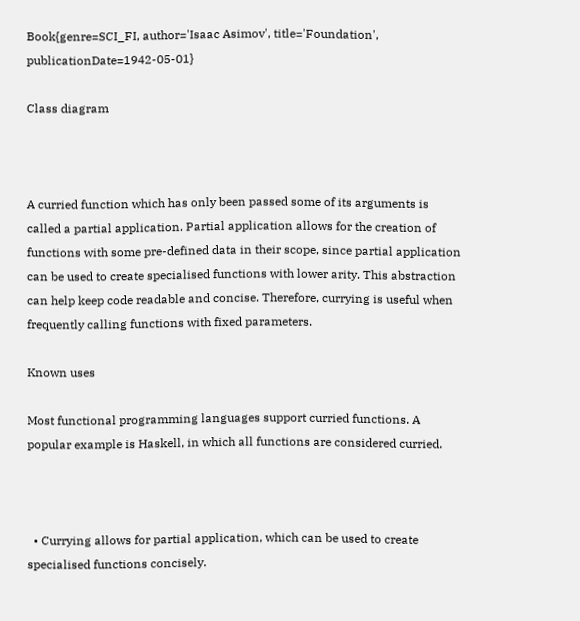Book{genre=SCI_FI, author='Isaac Asimov', title='Foundation', publicationDate=1942-05-01}

Class diagram



A curried function which has only been passed some of its arguments is called a partial application. Partial application allows for the creation of functions with some pre-defined data in their scope, since partial application can be used to create specialised functions with lower arity. This abstraction can help keep code readable and concise. Therefore, currying is useful when frequently calling functions with fixed parameters.

Known uses

Most functional programming languages support curried functions. A popular example is Haskell, in which all functions are considered curried.



  • Currying allows for partial application, which can be used to create specialised functions concisely.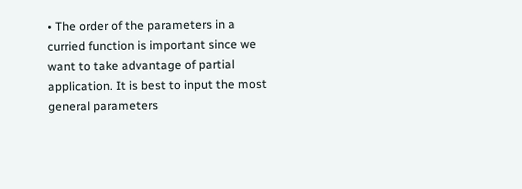• The order of the parameters in a curried function is important since we want to take advantage of partial application. It is best to input the most general parameters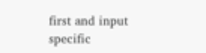first and input specific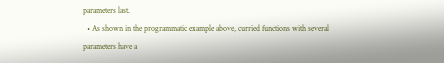parameters last.
  • As shown in the programmatic example above, curried functions with several parameters have a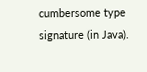cumbersome type signature (in Java).